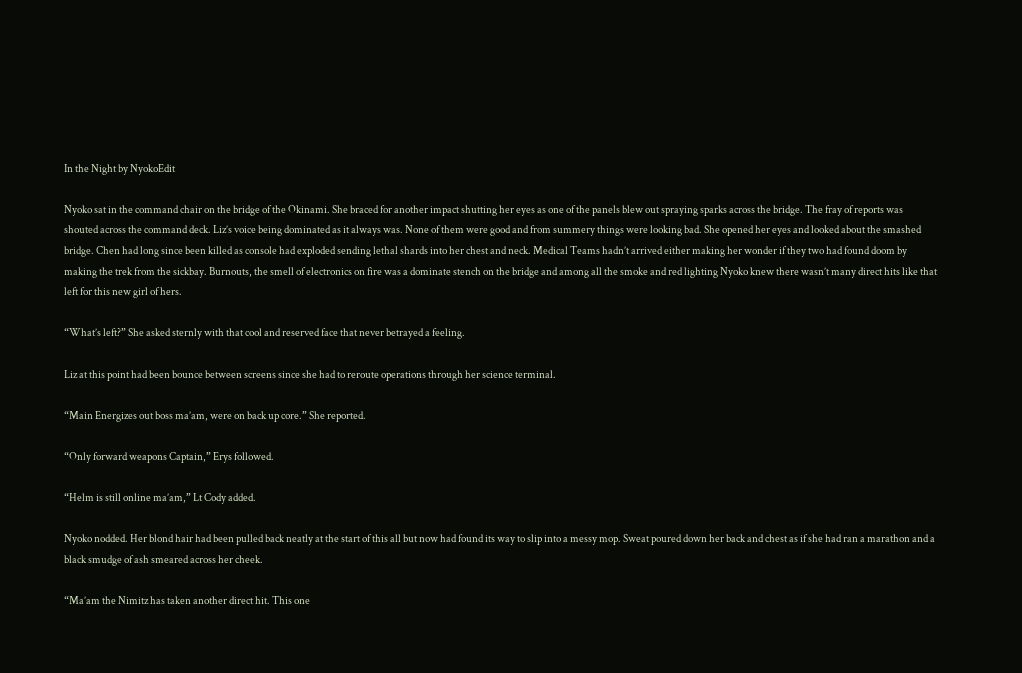In the Night by NyokoEdit

Nyoko sat in the command chair on the bridge of the Okinami. She braced for another impact shutting her eyes as one of the panels blew out spraying sparks across the bridge. The fray of reports was shouted across the command deck. Liz’s voice being dominated as it always was. None of them were good and from summery things were looking bad. She opened her eyes and looked about the smashed bridge. Chen had long since been killed as console had exploded sending lethal shards into her chest and neck. Medical Teams hadn’t arrived either making her wonder if they two had found doom by making the trek from the sickbay. Burnouts, the smell of electronics on fire was a dominate stench on the bridge and among all the smoke and red lighting Nyoko knew there wasn’t many direct hits like that left for this new girl of hers.

“What’s left?” She asked sternly with that cool and reserved face that never betrayed a feeling.

Liz at this point had been bounce between screens since she had to reroute operations through her science terminal.

“Main Energizes out boss ma’am, were on back up core.” She reported.

“Only forward weapons Captain,” Erys followed.

“Helm is still online ma’am,” Lt Cody added.

Nyoko nodded. Her blond hair had been pulled back neatly at the start of this all but now had found its way to slip into a messy mop. Sweat poured down her back and chest as if she had ran a marathon and a black smudge of ash smeared across her cheek.

“Ma’am the Nimitz has taken another direct hit. This one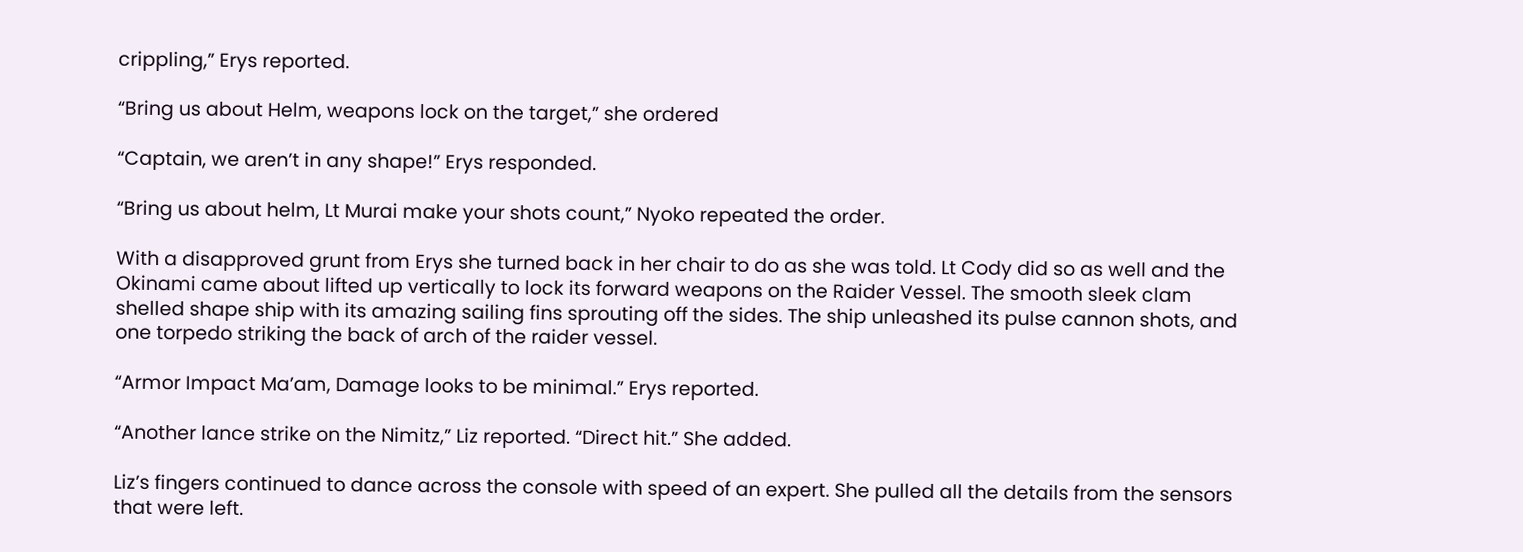crippling,” Erys reported.

“Bring us about Helm, weapons lock on the target,” she ordered

“Captain, we aren’t in any shape!” Erys responded.

“Bring us about helm, Lt Murai make your shots count,” Nyoko repeated the order.

With a disapproved grunt from Erys she turned back in her chair to do as she was told. Lt Cody did so as well and the Okinami came about lifted up vertically to lock its forward weapons on the Raider Vessel. The smooth sleek clam shelled shape ship with its amazing sailing fins sprouting off the sides. The ship unleashed its pulse cannon shots, and one torpedo striking the back of arch of the raider vessel.

“Armor Impact Ma’am, Damage looks to be minimal.” Erys reported.

“Another lance strike on the Nimitz,” Liz reported. “Direct hit.” She added.

Liz’s fingers continued to dance across the console with speed of an expert. She pulled all the details from the sensors that were left.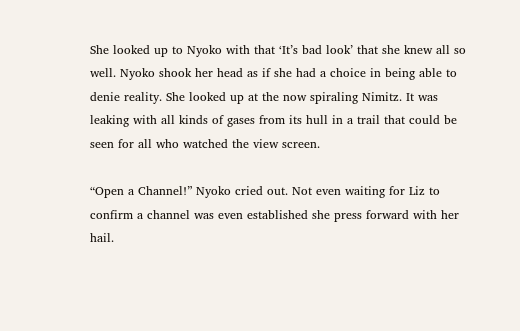She looked up to Nyoko with that ‘It’s bad look’ that she knew all so well. Nyoko shook her head as if she had a choice in being able to denie reality. She looked up at the now spiraling Nimitz. It was leaking with all kinds of gases from its hull in a trail that could be seen for all who watched the view screen.

“Open a Channel!” Nyoko cried out. Not even waiting for Liz to confirm a channel was even established she press forward with her hail.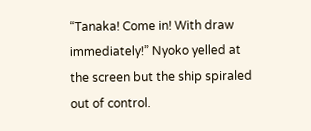“Tanaka! Come in! With draw immediately!” Nyoko yelled at the screen but the ship spiraled out of control.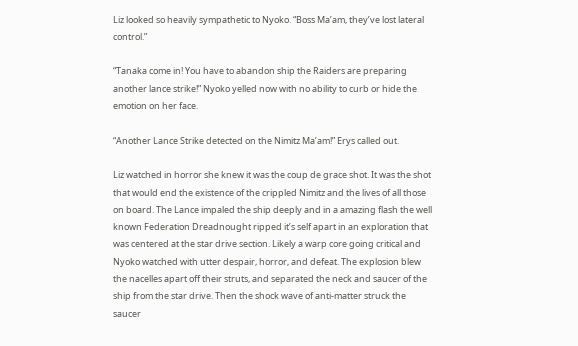Liz looked so heavily sympathetic to Nyoko. “Boss Ma’am, they’ve lost lateral control.”

“Tanaka come in! You have to abandon ship the Raiders are preparing another lance strike!” Nyoko yelled now with no ability to curb or hide the emotion on her face.

“Another Lance Strike detected on the Nimitz Ma’am!” Erys called out.

Liz watched in horror she knew it was the coup de grace shot. It was the shot that would end the existence of the crippled Nimitz and the lives of all those on board. The Lance impaled the ship deeply and in a amazing flash the well known Federation Dreadnought ripped it’s self apart in an exploration that was centered at the star drive section. Likely a warp core going critical and Nyoko watched with utter despair, horror, and defeat. The explosion blew the nacelles apart off their struts, and separated the neck and saucer of the ship from the star drive. Then the shock wave of anti-matter struck the saucer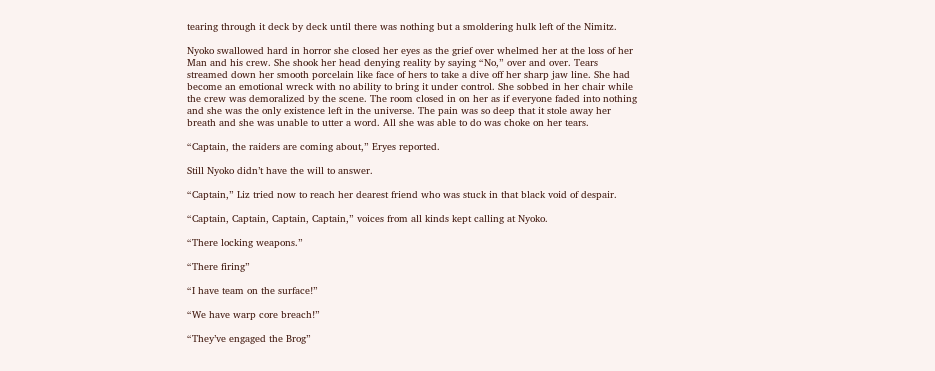tearing through it deck by deck until there was nothing but a smoldering hulk left of the Nimitz.

Nyoko swallowed hard in horror she closed her eyes as the grief over whelmed her at the loss of her Man and his crew. She shook her head denying reality by saying “No,” over and over. Tears streamed down her smooth porcelain like face of hers to take a dive off her sharp jaw line. She had become an emotional wreck with no ability to bring it under control. She sobbed in her chair while the crew was demoralized by the scene. The room closed in on her as if everyone faded into nothing and she was the only existence left in the universe. The pain was so deep that it stole away her breath and she was unable to utter a word. All she was able to do was choke on her tears.

“Captain, the raiders are coming about,” Eryes reported.

Still Nyoko didn’t have the will to answer.

“Captain,” Liz tried now to reach her dearest friend who was stuck in that black void of despair.

“Captain, Captain, Captain, Captain,” voices from all kinds kept calling at Nyoko.

“There locking weapons.”

“There firing”

“I have team on the surface!”

“We have warp core breach!”

“They’ve engaged the Brog”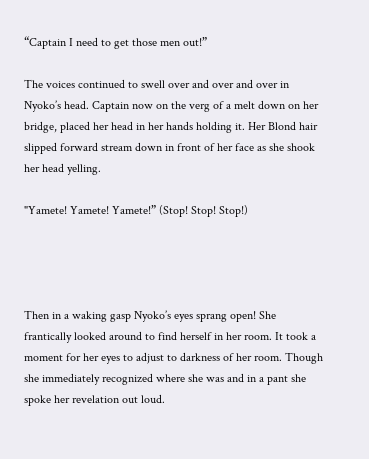“Captain I need to get those men out!”

The voices continued to swell over and over and over in Nyoko’s head. Captain now on the verg of a melt down on her bridge, placed her head in her hands holding it. Her Blond hair slipped forward stream down in front of her face as she shook her head yelling.

"Yamete! Yamete! Yamete!” (Stop! Stop! Stop!)




Then in a waking gasp Nyoko’s eyes sprang open! She frantically looked around to find herself in her room. It took a moment for her eyes to adjust to darkness of her room. Though she immediately recognized where she was and in a pant she spoke her revelation out loud.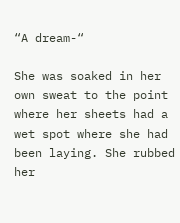“A dream-“

She was soaked in her own sweat to the point where her sheets had a wet spot where she had been laying. She rubbed her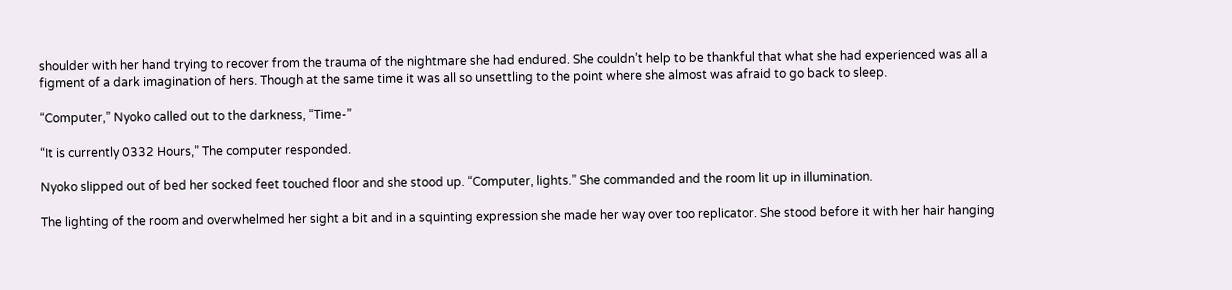shoulder with her hand trying to recover from the trauma of the nightmare she had endured. She couldn’t help to be thankful that what she had experienced was all a figment of a dark imagination of hers. Though at the same time it was all so unsettling to the point where she almost was afraid to go back to sleep.

“Computer,” Nyoko called out to the darkness, “Time-”

“It is currently 0332 Hours,” The computer responded.

Nyoko slipped out of bed her socked feet touched floor and she stood up. “Computer, lights.” She commanded and the room lit up in illumination.

The lighting of the room and overwhelmed her sight a bit and in a squinting expression she made her way over too replicator. She stood before it with her hair hanging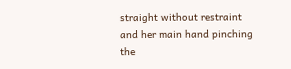straight without restraint and her main hand pinching the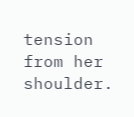tension from her shoulder.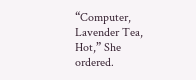“Computer, Lavender Tea, Hot,” She ordered.